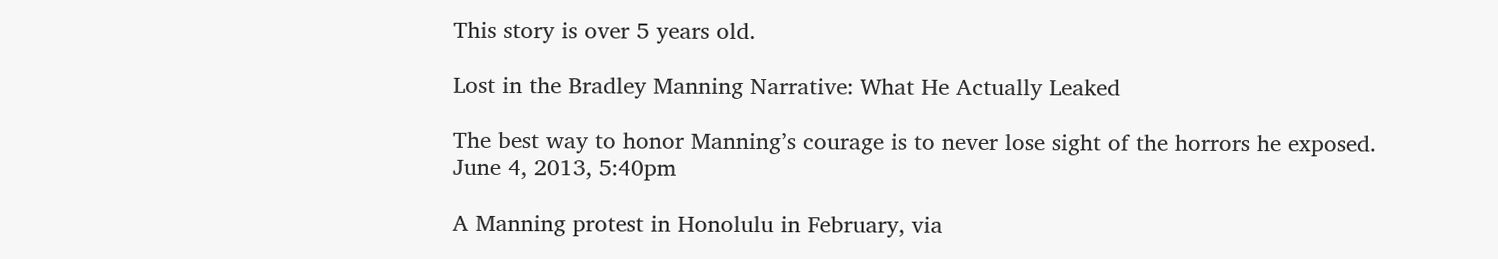This story is over 5 years old.

Lost in the Bradley Manning Narrative: What He Actually Leaked

The best way to honor Manning’s courage is to never lose sight of the horrors he exposed.
June 4, 2013, 5:40pm

A Manning protest in Honolulu in February, via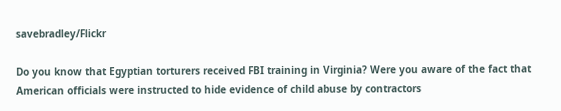savebradley/Flickr

Do you know that Egyptian torturers received FBI training in Virginia? Were you aware of the fact that American officials were instructed to hide evidence of child abuse by contractors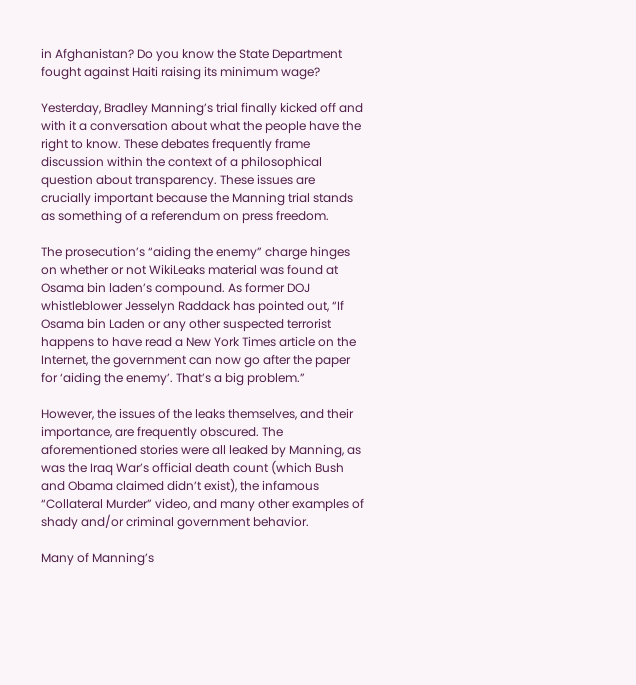in Afghanistan? Do you know the State Department fought against Haiti raising its minimum wage?

Yesterday, Bradley Manning’s trial finally kicked off and with it a conversation about what the people have the right to know. These debates frequently frame discussion within the context of a philosophical question about transparency. These issues are crucially important because the Manning trial stands as something of a referendum on press freedom.

The prosecution’s “aiding the enemy” charge hinges on whether or not WikiLeaks material was found at Osama bin laden’s compound. As former DOJ whistleblower Jesselyn Raddack has pointed out, “If Osama bin Laden or any other suspected terrorist happens to have read a New York Times article on the Internet, the government can now go after the paper for ‘aiding the enemy’. That’s a big problem.”

However, the issues of the leaks themselves, and their importance, are frequently obscured. The aforementioned stories were all leaked by Manning, as was the Iraq War’s official death count (which Bush and Obama claimed didn’t exist), the infamous “Collateral Murder” video, and many other examples of shady and/or criminal government behavior.

Many of Manning’s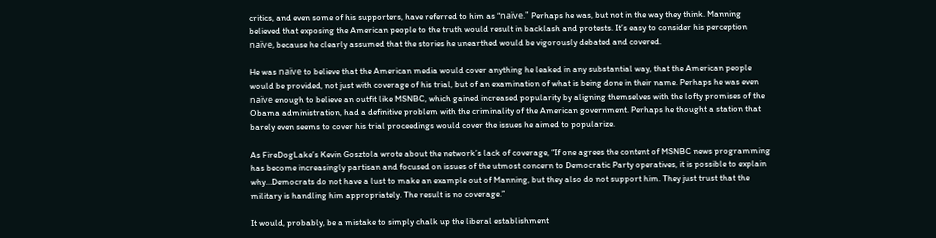critics, and even some of his supporters, have referred to him as “naïve." Perhaps he was, but not in the way they think. Manning believed that exposing the American people to the truth would result in backlash and protests. It’s easy to consider his perception naïve, because he clearly assumed that the stories he unearthed would be vigorously debated and covered.

He was naïve to believe that the American media would cover anything he leaked in any substantial way, that the American people would be provided, not just with coverage of his trial, but of an examination of what is being done in their name. Perhaps he was even naïve enough to believe an outfit like MSNBC, which gained increased popularity by aligning themselves with the lofty promises of the Obama administration, had a definitive problem with the criminality of the American government. Perhaps he thought a station that barely even seems to cover his trial proceedings would cover the issues he aimed to popularize.

As FireDogLake’s Kevin Gosztola wrote about the network’s lack of coverage, “If one agrees the content of MSNBC news programming has become increasingly partisan and focused on issues of the utmost concern to Democratic Party operatives, it is possible to explain why…Democrats do not have a lust to make an example out of Manning, but they also do not support him. They just trust that the military is handling him appropriately. The result is no coverage.”

It would, probably, be a mistake to simply chalk up the liberal establishment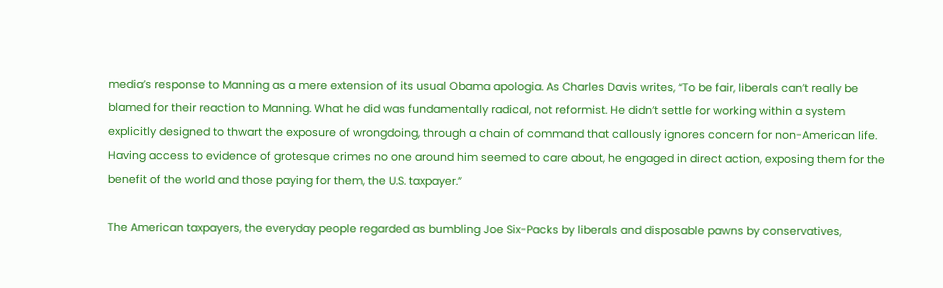media’s response to Manning as a mere extension of its usual Obama apologia. As Charles Davis writes, “To be fair, liberals can’t really be blamed for their reaction to Manning. What he did was fundamentally radical, not reformist. He didn’t settle for working within a system explicitly designed to thwart the exposure of wrongdoing, through a chain of command that callously ignores concern for non-American life. Having access to evidence of grotesque crimes no one around him seemed to care about, he engaged in direct action, exposing them for the benefit of the world and those paying for them, the U.S. taxpayer.”

The American taxpayers, the everyday people regarded as bumbling Joe Six-Packs by liberals and disposable pawns by conservatives,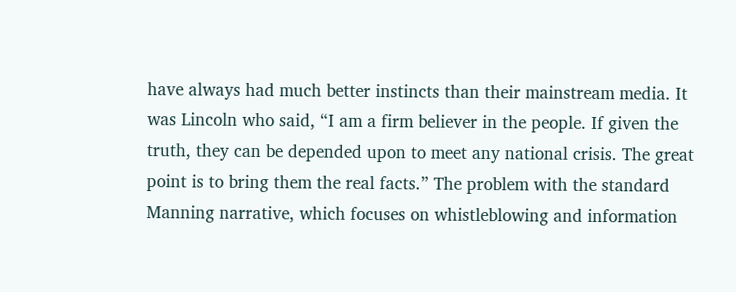have always had much better instincts than their mainstream media. It was Lincoln who said, “I am a firm believer in the people. If given the truth, they can be depended upon to meet any national crisis. The great point is to bring them the real facts.” The problem with the standard Manning narrative, which focuses on whistleblowing and information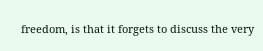freedom, is that it forgets to discuss the very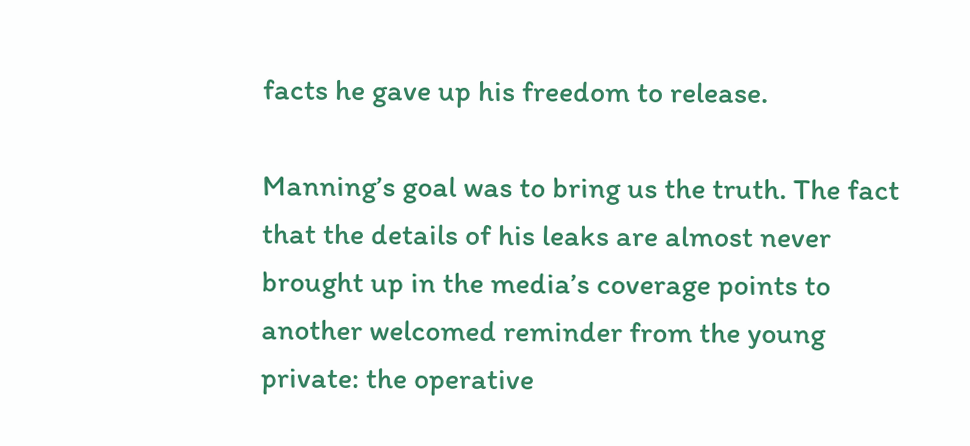facts he gave up his freedom to release.

Manning’s goal was to bring us the truth. The fact that the details of his leaks are almost never brought up in the media’s coverage points to another welcomed reminder from the young private: the operative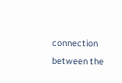connection between the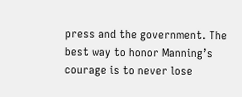press and the government. The best way to honor Manning’s courage is to never lose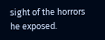sight of the horrors he exposed.